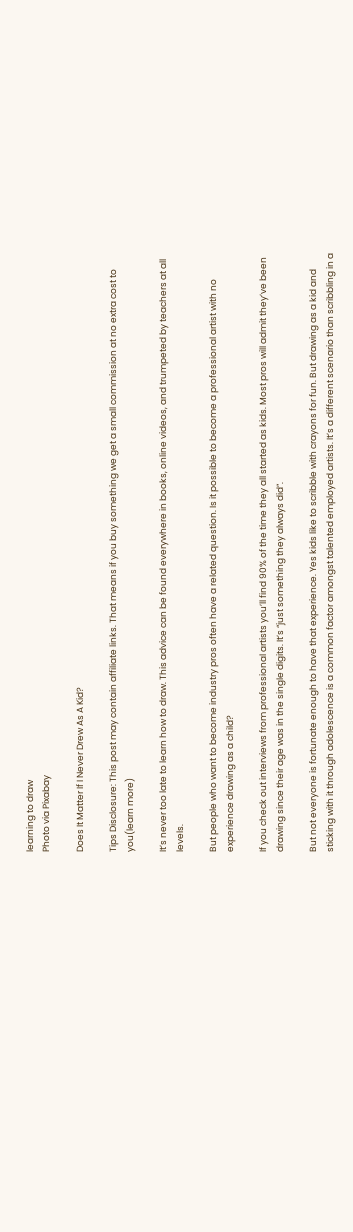learning to draw
Photo via Pixabay

Does It Matter If I Never Drew As A Kid?

Tips Disclosure: This post may contain affiliate links. That means if you buy something we get a small commission at no extra cost to you(learn more)

It’s never too late to learn how to draw. This advice can be found everywhere in books, online videos, and trumpeted by teachers at all levels.

But people who want to become industry pros often have a related question. Is it possible to become a professional artist with no experience drawing as a child?

If you check out interviews from professional artists you’ll find 90% of the time they all started as kids. Most pros will admit they’ve been drawing since their age was in the single digits. It’s “just something they always did”.

But not everyone is fortunate enough to have that experience. Yes kids like to scribble with crayons for fun. But drawing as a kid and sticking with it through adolescence is a common factor amongst talented employed artists. It’s a different scenario than scribbling in a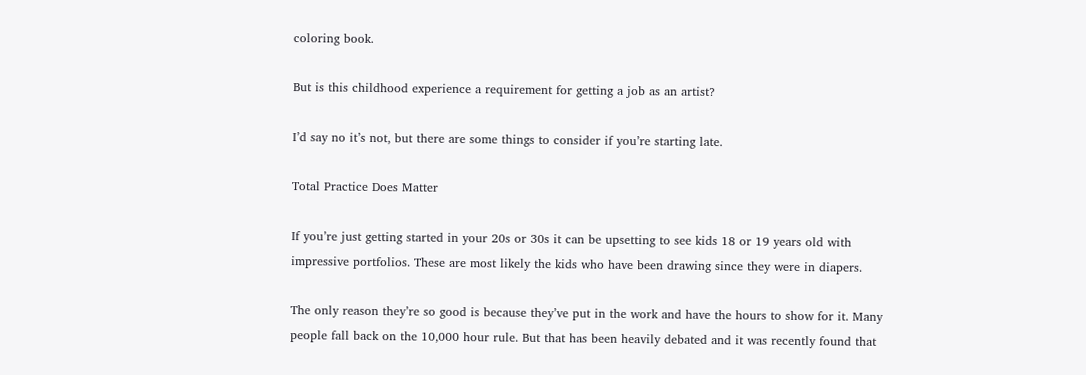coloring book.

But is this childhood experience a requirement for getting a job as an artist?

I’d say no it’s not, but there are some things to consider if you’re starting late.

Total Practice Does Matter

If you’re just getting started in your 20s or 30s it can be upsetting to see kids 18 or 19 years old with impressive portfolios. These are most likely the kids who have been drawing since they were in diapers.

The only reason they’re so good is because they’ve put in the work and have the hours to show for it. Many people fall back on the 10,000 hour rule. But that has been heavily debated and it was recently found that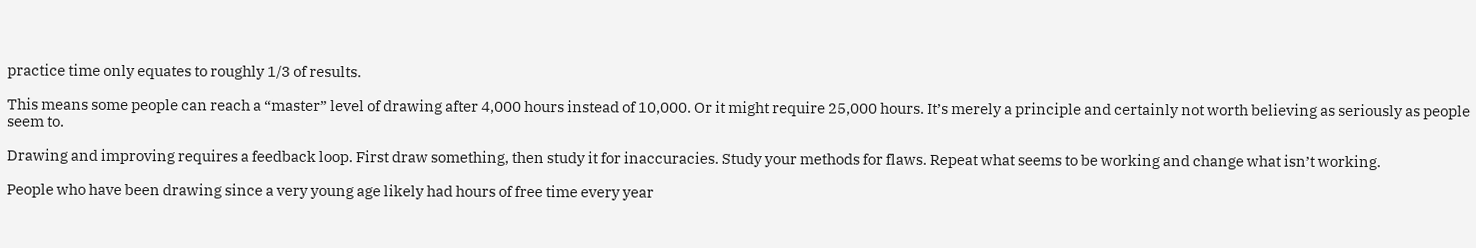practice time only equates to roughly 1/3 of results.

This means some people can reach a “master” level of drawing after 4,000 hours instead of 10,000. Or it might require 25,000 hours. It’s merely a principle and certainly not worth believing as seriously as people seem to.

Drawing and improving requires a feedback loop. First draw something, then study it for inaccuracies. Study your methods for flaws. Repeat what seems to be working and change what isn’t working.

People who have been drawing since a very young age likely had hours of free time every year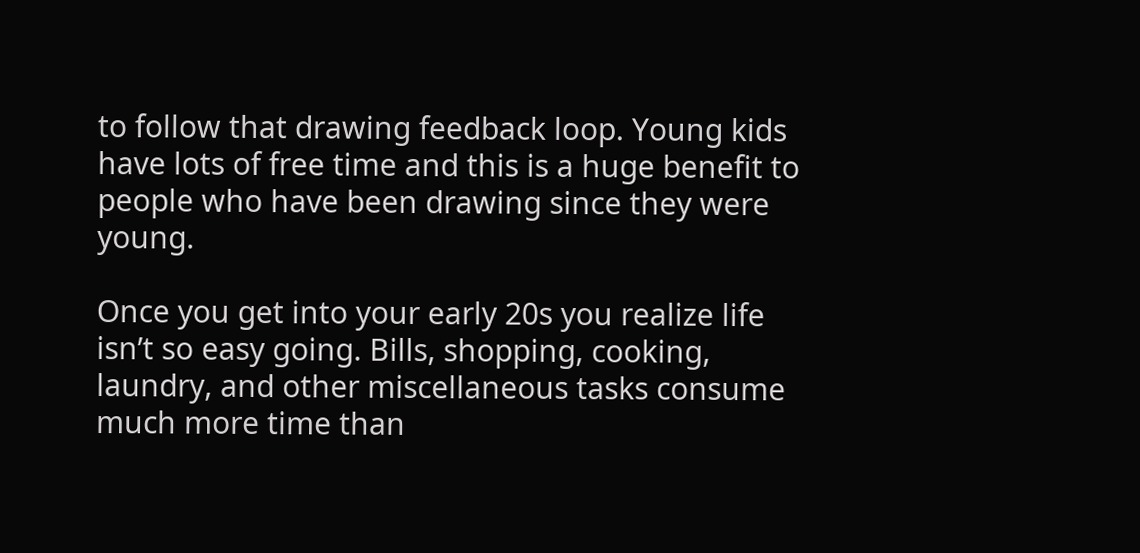to follow that drawing feedback loop. Young kids have lots of free time and this is a huge benefit to people who have been drawing since they were young.

Once you get into your early 20s you realize life isn’t so easy going. Bills, shopping, cooking, laundry, and other miscellaneous tasks consume much more time than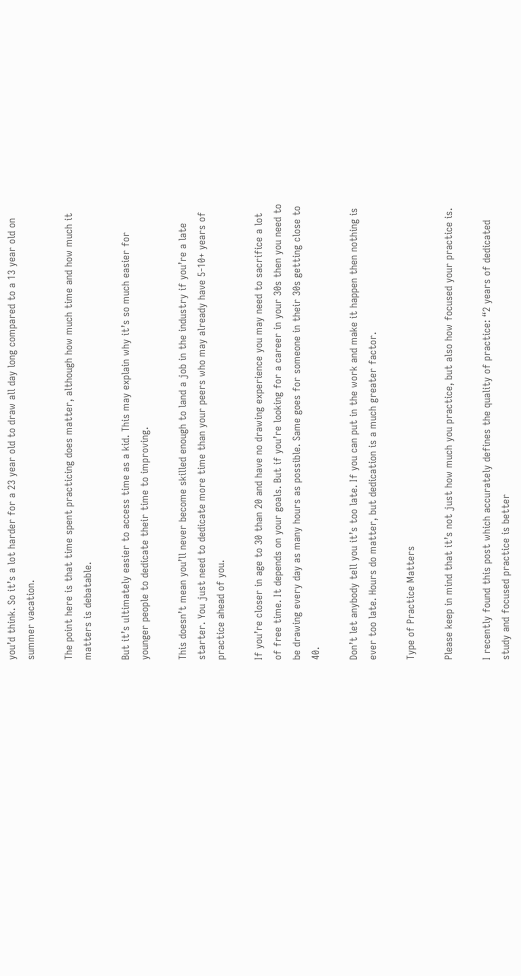you’d think. So it’s a lot harder for a 23 year old to draw all day long compared to a 13 year old on summer vacation.

The point here is that time spent practicing does matter, although how much time and how much it matters is debatable.

But it’s ultimately easier to access time as a kid. This may explain why it’s so much easier for younger people to dedicate their time to improving.

This doesn’t mean you’ll never become skilled enough to land a job in the industry if you’re a late starter. You just need to dedicate more time than your peers who may already have 5-10+ years of practice ahead of you.

If you’re closer in age to 30 than 20 and have no drawing experience you may need to sacrifice a lot of free time. It depends on your goals. But if you’re looking for a career in your 30s then you need to be drawing every day as many hours as possible. Same goes for someone in their 30s getting close to 40.

Don’t let anybody tell you it’s too late. If you can put in the work and make it happen then nothing is ever too late. Hours do matter, but dedication is a much greater factor.

Type of Practice Matters

Please keep in mind that it’s not just how much you practice, but also how focused your practice is.

I recently found this post which accurately defines the quality of practice: “2 years of dedicated study and focused practice is better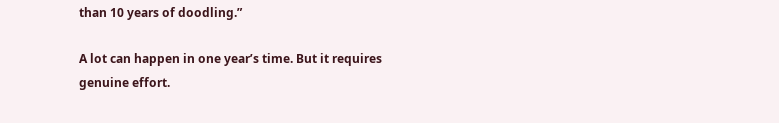than 10 years of doodling.”

A lot can happen in one year’s time. But it requires genuine effort.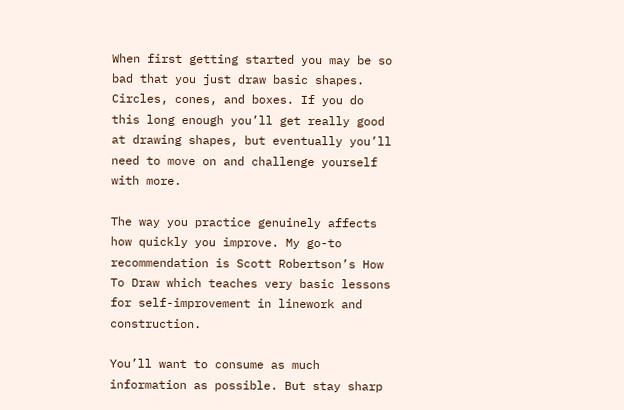When first getting started you may be so bad that you just draw basic shapes. Circles, cones, and boxes. If you do this long enough you’ll get really good at drawing shapes, but eventually you’ll need to move on and challenge yourself with more.

The way you practice genuinely affects how quickly you improve. My go-to recommendation is Scott Robertson’s How To Draw which teaches very basic lessons for self-improvement in linework and construction.

You’ll want to consume as much information as possible. But stay sharp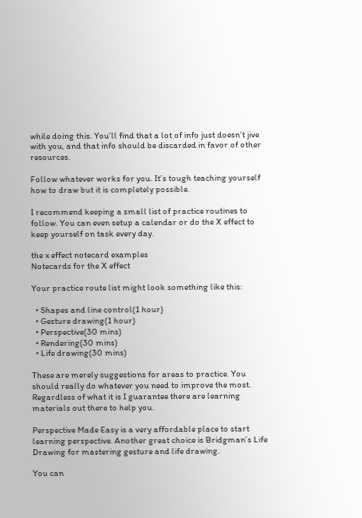while doing this. You’ll find that a lot of info just doesn’t jive with you, and that info should be discarded in favor of other resources.

Follow whatever works for you. It’s tough teaching yourself how to draw but it is completely possible.

I recommend keeping a small list of practice routines to follow. You can even setup a calendar or do the X effect to keep yourself on task every day.

the x effect notecard examples
Notecards for the X effect

Your practice route list might look something like this:

  • Shapes and line control(1 hour)
  • Gesture drawing(1 hour)
  • Perspective(30 mins)
  • Rendering(30 mins)
  • Life drawing(30 mins)

These are merely suggestions for areas to practice. You should really do whatever you need to improve the most. Regardless of what it is I guarantee there are learning materials out there to help you.

Perspective Made Easy is a very affordable place to start learning perspective. Another great choice is Bridgman’s Life Drawing for mastering gesture and life drawing.

You can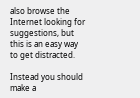also browse the Internet looking for suggestions, but this is an easy way to get distracted.

Instead you should make a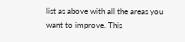list as above with all the areas you want to improve. This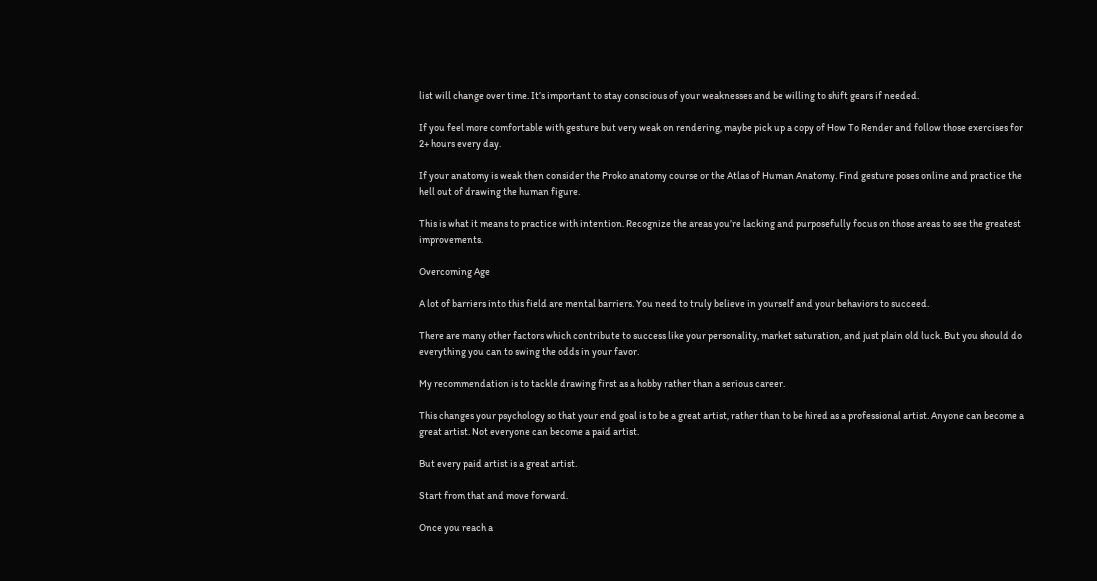list will change over time. It’s important to stay conscious of your weaknesses and be willing to shift gears if needed.

If you feel more comfortable with gesture but very weak on rendering, maybe pick up a copy of How To Render and follow those exercises for 2+ hours every day.

If your anatomy is weak then consider the Proko anatomy course or the Atlas of Human Anatomy. Find gesture poses online and practice the hell out of drawing the human figure.

This is what it means to practice with intention. Recognize the areas you’re lacking and purposefully focus on those areas to see the greatest improvements.

Overcoming Age

A lot of barriers into this field are mental barriers. You need to truly believe in yourself and your behaviors to succeed.

There are many other factors which contribute to success like your personality, market saturation, and just plain old luck. But you should do everything you can to swing the odds in your favor.

My recommendation is to tackle drawing first as a hobby rather than a serious career.

This changes your psychology so that your end goal is to be a great artist, rather than to be hired as a professional artist. Anyone can become a great artist. Not everyone can become a paid artist.

But every paid artist is a great artist.

Start from that and move forward.

Once you reach a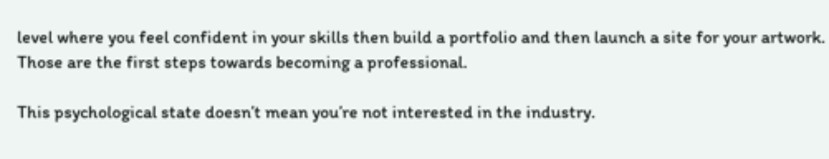level where you feel confident in your skills then build a portfolio and then launch a site for your artwork. Those are the first steps towards becoming a professional.

This psychological state doesn’t mean you’re not interested in the industry.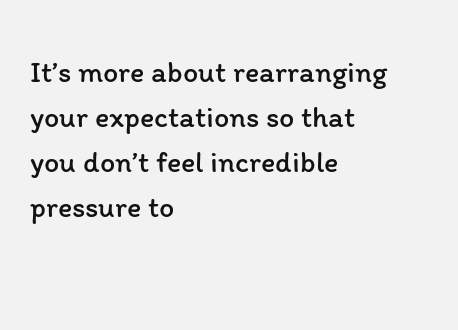It’s more about rearranging your expectations so that you don’t feel incredible pressure to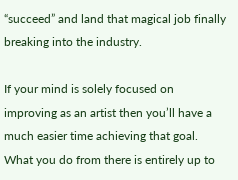“succeed” and land that magical job finally breaking into the industry.

If your mind is solely focused on improving as an artist then you’ll have a much easier time achieving that goal. What you do from there is entirely up to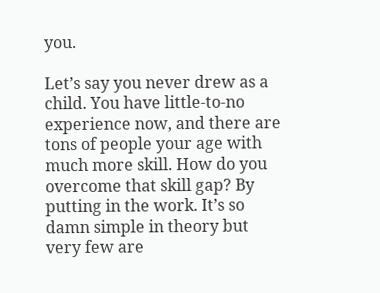you.

Let’s say you never drew as a child. You have little-to-no experience now, and there are tons of people your age with much more skill. How do you overcome that skill gap? By putting in the work. It’s so damn simple in theory but very few are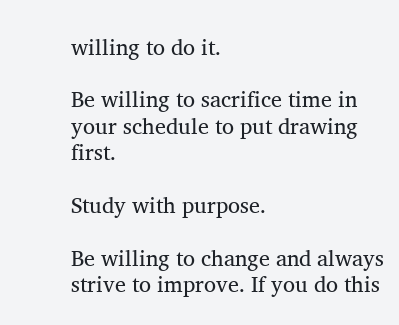willing to do it.

Be willing to sacrifice time in your schedule to put drawing first.

Study with purpose.

Be willing to change and always strive to improve. If you do this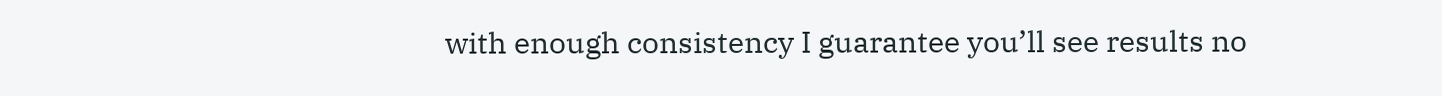with enough consistency I guarantee you’ll see results no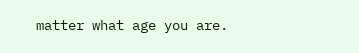matter what age you are.